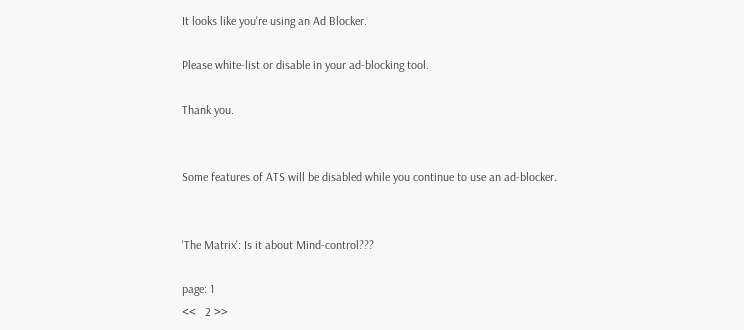It looks like you're using an Ad Blocker.

Please white-list or disable in your ad-blocking tool.

Thank you.


Some features of ATS will be disabled while you continue to use an ad-blocker.


'The Matrix': Is it about Mind-control???

page: 1
<<   2 >>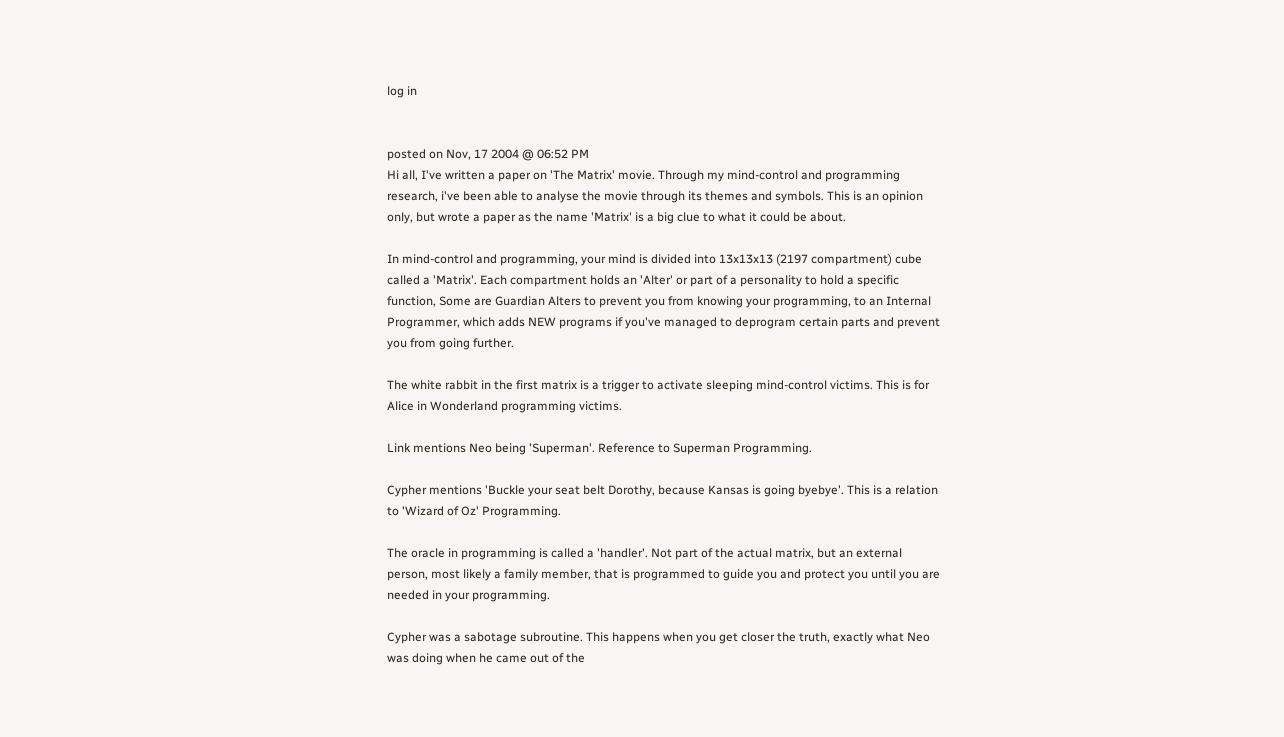log in


posted on Nov, 17 2004 @ 06:52 PM
Hi all, I've written a paper on 'The Matrix' movie. Through my mind-control and programming research, i've been able to analyse the movie through its themes and symbols. This is an opinion only, but wrote a paper as the name 'Matrix' is a big clue to what it could be about.

In mind-control and programming, your mind is divided into 13x13x13 (2197 compartment) cube called a 'Matrix'. Each compartment holds an 'Alter' or part of a personality to hold a specific function, Some are Guardian Alters to prevent you from knowing your programming, to an Internal Programmer, which adds NEW programs if you've managed to deprogram certain parts and prevent you from going further.

The white rabbit in the first matrix is a trigger to activate sleeping mind-control victims. This is for Alice in Wonderland programming victims.

Link mentions Neo being 'Superman'. Reference to Superman Programming.

Cypher mentions 'Buckle your seat belt Dorothy, because Kansas is going byebye'. This is a relation to 'Wizard of Oz' Programming.

The oracle in programming is called a 'handler'. Not part of the actual matrix, but an external person, most likely a family member, that is programmed to guide you and protect you until you are needed in your programming.

Cypher was a sabotage subroutine. This happens when you get closer the truth, exactly what Neo was doing when he came out of the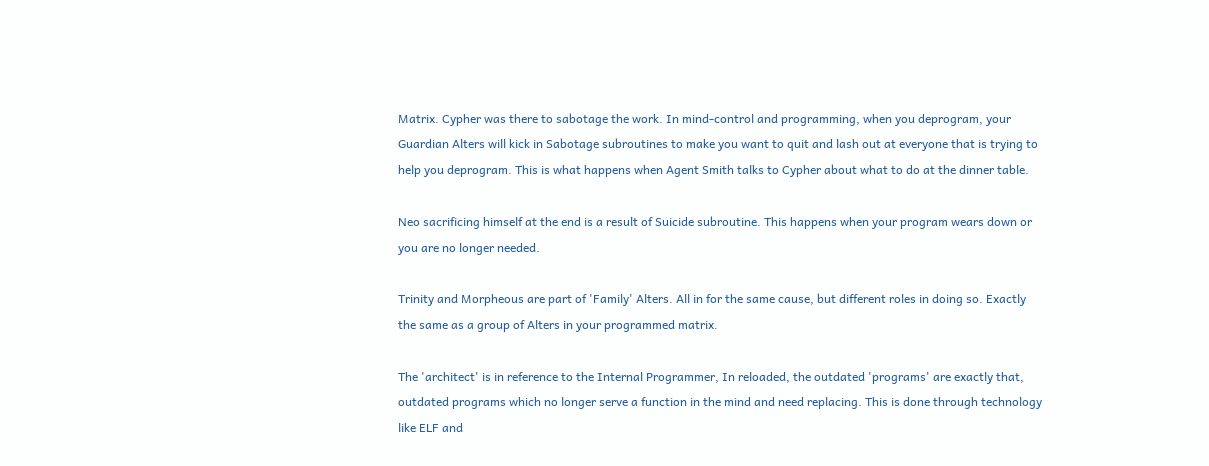Matrix. Cypher was there to sabotage the work. In mind-control and programming, when you deprogram, your Guardian Alters will kick in Sabotage subroutines to make you want to quit and lash out at everyone that is trying to help you deprogram. This is what happens when Agent Smith talks to Cypher about what to do at the dinner table.

Neo sacrificing himself at the end is a result of Suicide subroutine. This happens when your program wears down or you are no longer needed.

Trinity and Morpheous are part of 'Family' Alters. All in for the same cause, but different roles in doing so. Exactly the same as a group of Alters in your programmed matrix.

The 'architect' is in reference to the Internal Programmer, In reloaded, the outdated 'programs' are exactly that, outdated programs which no longer serve a function in the mind and need replacing. This is done through technology like ELF and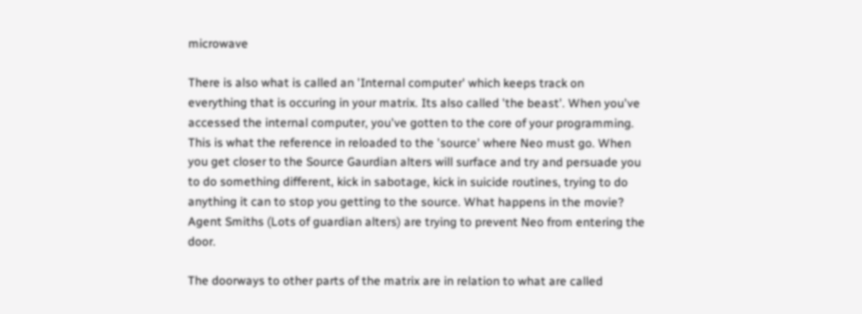microwave

There is also what is called an 'Internal computer' which keeps track on everything that is occuring in your matrix. Its also called 'the beast'. When you've accessed the internal computer, you've gotten to the core of your programming. This is what the reference in reloaded to the 'source' where Neo must go. When you get closer to the Source Gaurdian alters will surface and try and persuade you to do something different, kick in sabotage, kick in suicide routines, trying to do anything it can to stop you getting to the source. What happens in the movie? Agent Smiths (Lots of guardian alters) are trying to prevent Neo from entering the door.

The doorways to other parts of the matrix are in relation to what are called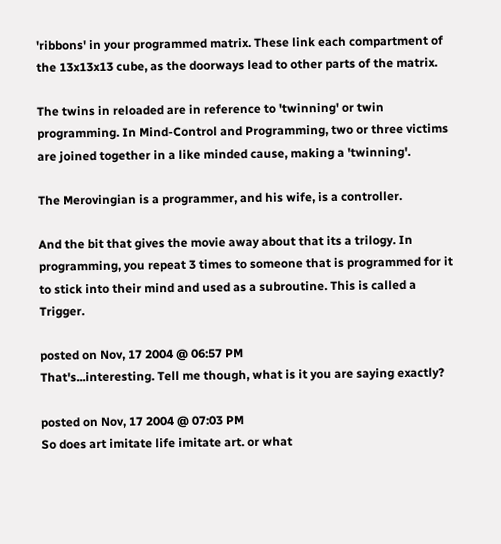'ribbons' in your programmed matrix. These link each compartment of the 13x13x13 cube, as the doorways lead to other parts of the matrix.

The twins in reloaded are in reference to 'twinning' or twin programming. In Mind-Control and Programming, two or three victims are joined together in a like minded cause, making a 'twinning'.

The Merovingian is a programmer, and his wife, is a controller.

And the bit that gives the movie away about that its a trilogy. In programming, you repeat 3 times to someone that is programmed for it to stick into their mind and used as a subroutine. This is called a Trigger.

posted on Nov, 17 2004 @ 06:57 PM
That's...interesting. Tell me though, what is it you are saying exactly?

posted on Nov, 17 2004 @ 07:03 PM
So does art imitate life imitate art. or what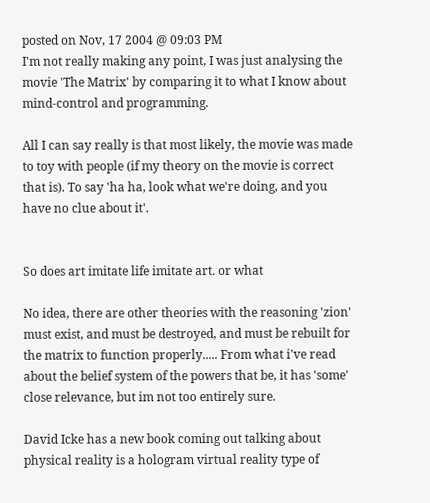posted on Nov, 17 2004 @ 09:03 PM
I'm not really making any point, I was just analysing the movie 'The Matrix' by comparing it to what I know about mind-control and programming.

All I can say really is that most likely, the movie was made to toy with people (if my theory on the movie is correct that is). To say 'ha ha, look what we're doing, and you have no clue about it'.


So does art imitate life imitate art. or what

No idea, there are other theories with the reasoning 'zion' must exist, and must be destroyed, and must be rebuilt for the matrix to function properly..... From what i've read about the belief system of the powers that be, it has 'some' close relevance, but im not too entirely sure.

David Icke has a new book coming out talking about physical reality is a hologram virtual reality type of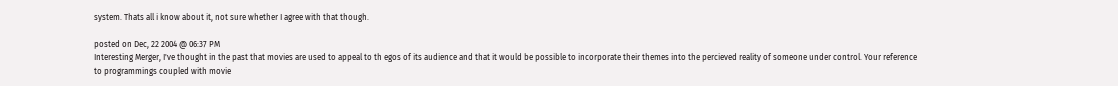system. Thats all i know about it, not sure whether I agree with that though.

posted on Dec, 22 2004 @ 06:37 PM
Interesting Merger, I've thought in the past that movies are used to appeal to th egos of its audience and that it would be possible to incorporate their themes into the percieved reality of someone under control. Your reference to programmings coupled with movie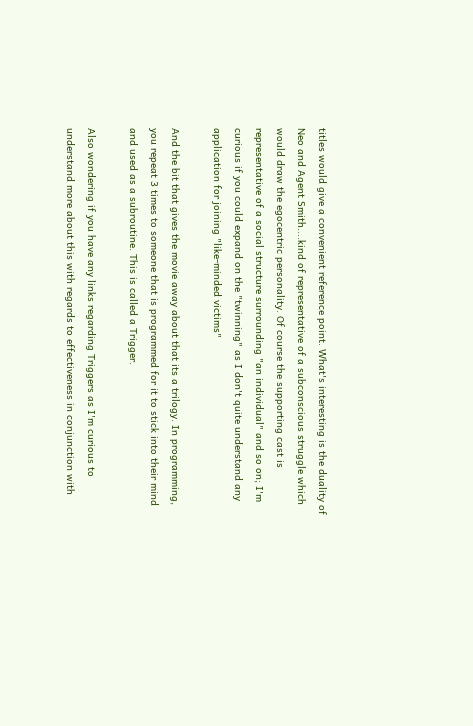titles would give a convenient reference point. What's interesting is the duality of Neo and Agent Smith....kind of representative of a subconscious struggle which would draw the egocentric personality. Of course the supporting cast is representative of a social structure surrounding "an individual" and so on; I'm curious if you could expand on the "twinning" as I don't quite understand any application for joining "like-minded victims"

And the bit that gives the movie away about that its a trilogy. In programming, you repeat 3 times to someone that is programmed for it to stick into their mind and used as a subroutine. This is called a Trigger.

Also wondering if you have any links regarding Triggers as I'm curious to understand more about this with regards to effectiveness in conjunction with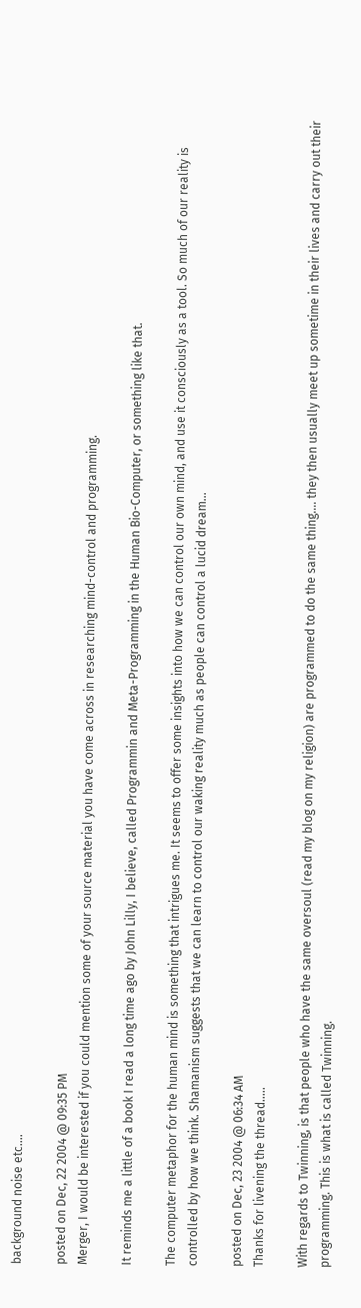background noise etc....

posted on Dec, 22 2004 @ 09:35 PM
Merger, I would be interested if you could mention some of your source material you have come across in researching mind-control and programming.

It reminds me a little of a book I read a long time ago by John Lilly, I believe, called Programmin and Meta-Programming in the Human Bio-Computer, or something like that.

The computer metaphor for the human mind is something that intrigues me. It seems to offer some insights into how we can control our own mind, and use it consciously as a tool. So much of our reality is controlled by how we think. Shamanism suggests that we can learn to control our waking reality much as people can control a lucid dream...

posted on Dec, 23 2004 @ 06:34 AM
Thanks for livening the thread.....

With regards to Twinning, is that people who have the same oversoul (read my blog on my religion) are programmed to do the same thing.... they then usually meet up sometime in their lives and carry out their programming. This is what is called Twinning.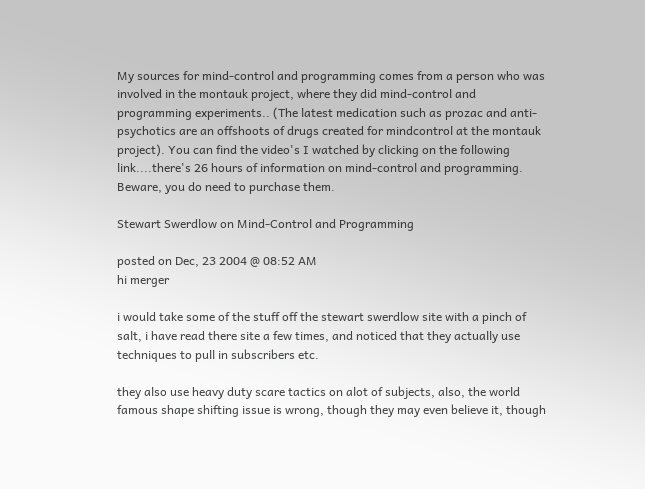My sources for mind-control and programming comes from a person who was involved in the montauk project, where they did mind-control and programming experiments.. (The latest medication such as prozac and anti-psychotics are an offshoots of drugs created for mindcontrol at the montauk project). You can find the video's I watched by clicking on the following link....there's 26 hours of information on mind-control and programming. Beware, you do need to purchase them.

Stewart Swerdlow on Mind-Control and Programming

posted on Dec, 23 2004 @ 08:52 AM
hi merger

i would take some of the stuff off the stewart swerdlow site with a pinch of salt, i have read there site a few times, and noticed that they actually use techniques to pull in subscribers etc.

they also use heavy duty scare tactics on alot of subjects, also, the world famous shape shifting issue is wrong, though they may even believe it, though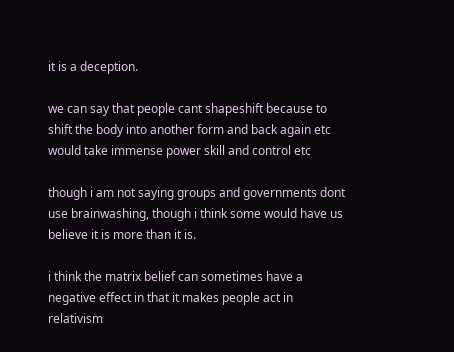it is a deception.

we can say that people cant shapeshift because to shift the body into another form and back again etc would take immense power skill and control etc

though i am not saying groups and governments dont use brainwashing, though i think some would have us believe it is more than it is.

i think the matrix belief can sometimes have a negative effect in that it makes people act in relativism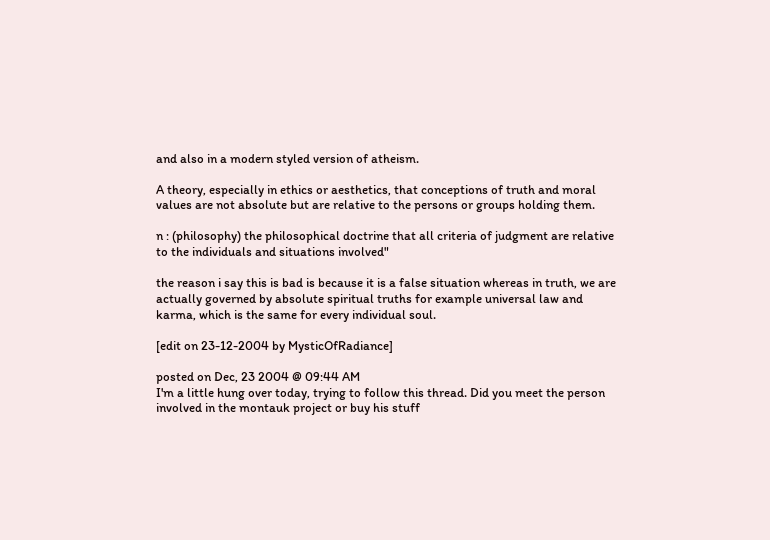and also in a modern styled version of atheism.

A theory, especially in ethics or aesthetics, that conceptions of truth and moral values are not absolute but are relative to the persons or groups holding them.

n : (philosophy) the philosophical doctrine that all criteria of judgment are relative to the individuals and situations involved"

the reason i say this is bad is because it is a false situation whereas in truth, we are actually governed by absolute spiritual truths for example universal law and karma, which is the same for every individual soul.

[edit on 23-12-2004 by MysticOfRadiance]

posted on Dec, 23 2004 @ 09:44 AM
I'm a little hung over today, trying to follow this thread. Did you meet the person involved in the montauk project or buy his stuff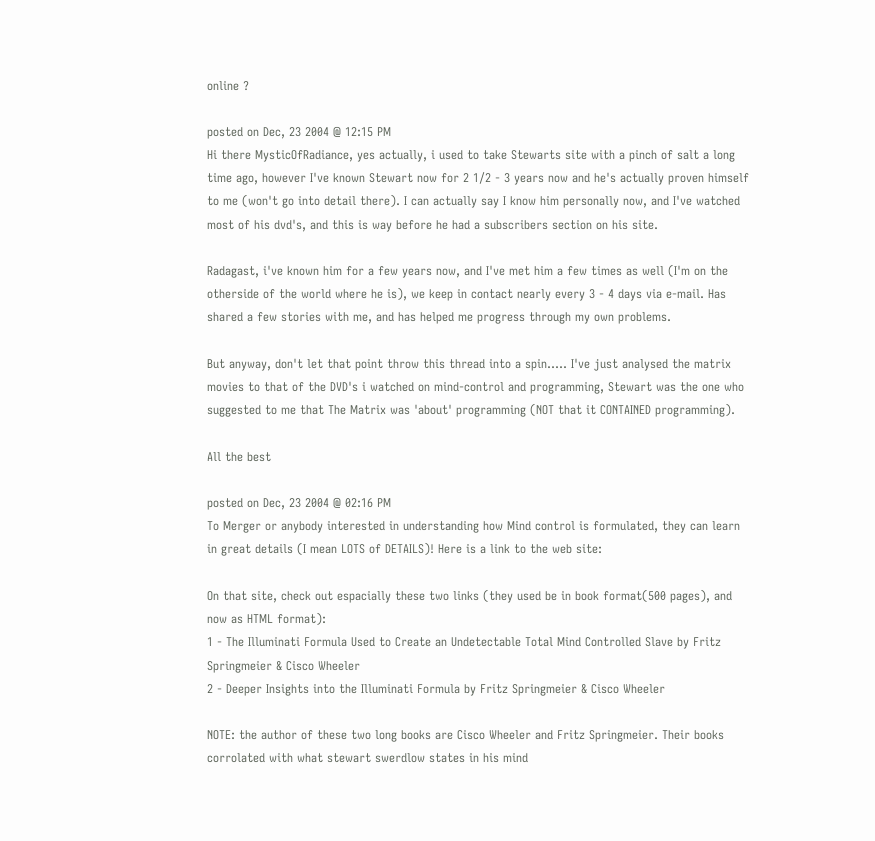online ?

posted on Dec, 23 2004 @ 12:15 PM
Hi there MysticOfRadiance, yes actually, i used to take Stewarts site with a pinch of salt a long time ago, however I've known Stewart now for 2 1/2 - 3 years now and he's actually proven himself to me (won't go into detail there). I can actually say I know him personally now, and I've watched most of his dvd's, and this is way before he had a subscribers section on his site.

Radagast, i've known him for a few years now, and I've met him a few times as well (I'm on the otherside of the world where he is), we keep in contact nearly every 3 - 4 days via e-mail. Has shared a few stories with me, and has helped me progress through my own problems.

But anyway, don't let that point throw this thread into a spin..... I've just analysed the matrix movies to that of the DVD's i watched on mind-control and programming, Stewart was the one who suggested to me that The Matrix was 'about' programming (NOT that it CONTAINED programming).

All the best

posted on Dec, 23 2004 @ 02:16 PM
To Merger or anybody interested in understanding how Mind control is formulated, they can learn in great details (I mean LOTS of DETAILS)! Here is a link to the web site:

On that site, check out espacially these two links (they used be in book format(500 pages), and now as HTML format):
1 - The Illuminati Formula Used to Create an Undetectable Total Mind Controlled Slave by Fritz Springmeier & Cisco Wheeler
2 - Deeper Insights into the Illuminati Formula by Fritz Springmeier & Cisco Wheeler

NOTE: the author of these two long books are Cisco Wheeler and Fritz Springmeier. Their books corrolated with what stewart swerdlow states in his mind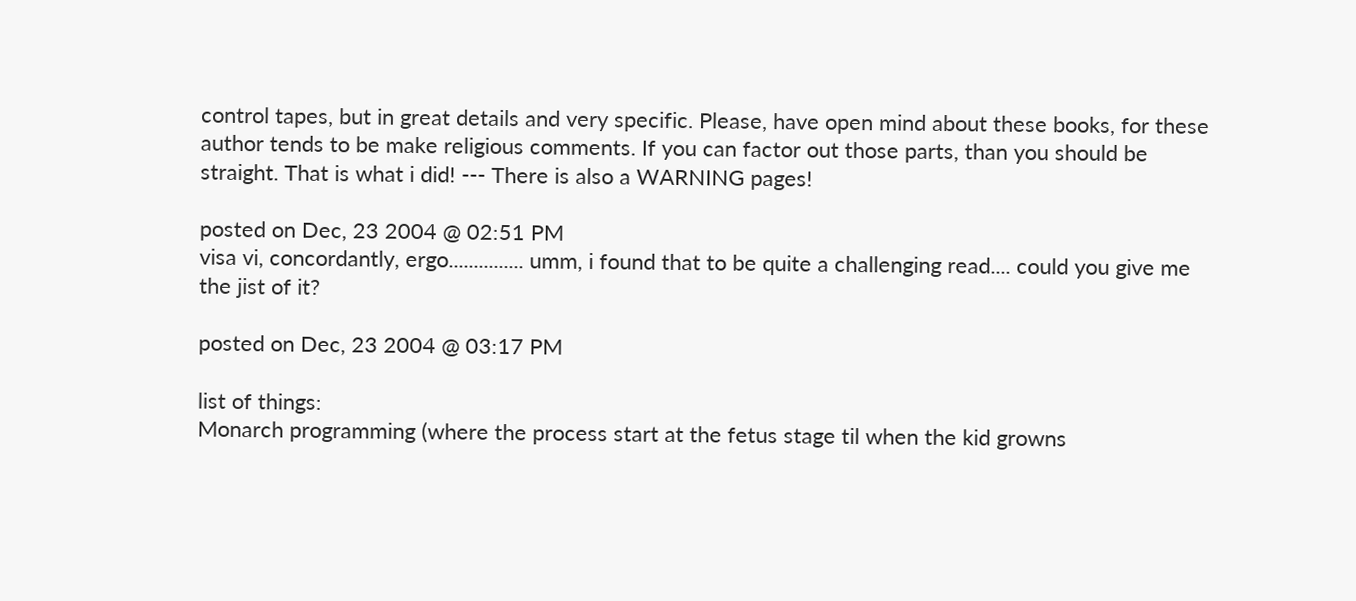control tapes, but in great details and very specific. Please, have open mind about these books, for these author tends to be make religious comments. If you can factor out those parts, than you should be straight. That is what i did! --- There is also a WARNING pages!

posted on Dec, 23 2004 @ 02:51 PM
visa vi, concordantly, ergo............... umm, i found that to be quite a challenging read.... could you give me the jist of it?

posted on Dec, 23 2004 @ 03:17 PM

list of things:
Monarch programming (where the process start at the fetus stage til when the kid growns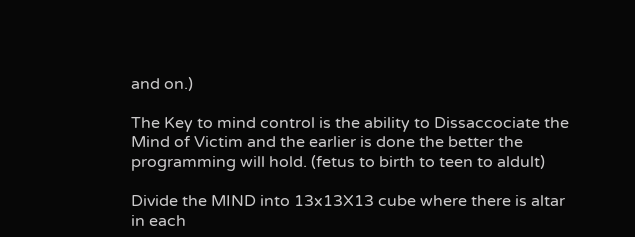and on.)

The Key to mind control is the ability to Dissaccociate the Mind of Victim and the earlier is done the better the programming will hold. (fetus to birth to teen to aldult)

Divide the MIND into 13x13X13 cube where there is altar in each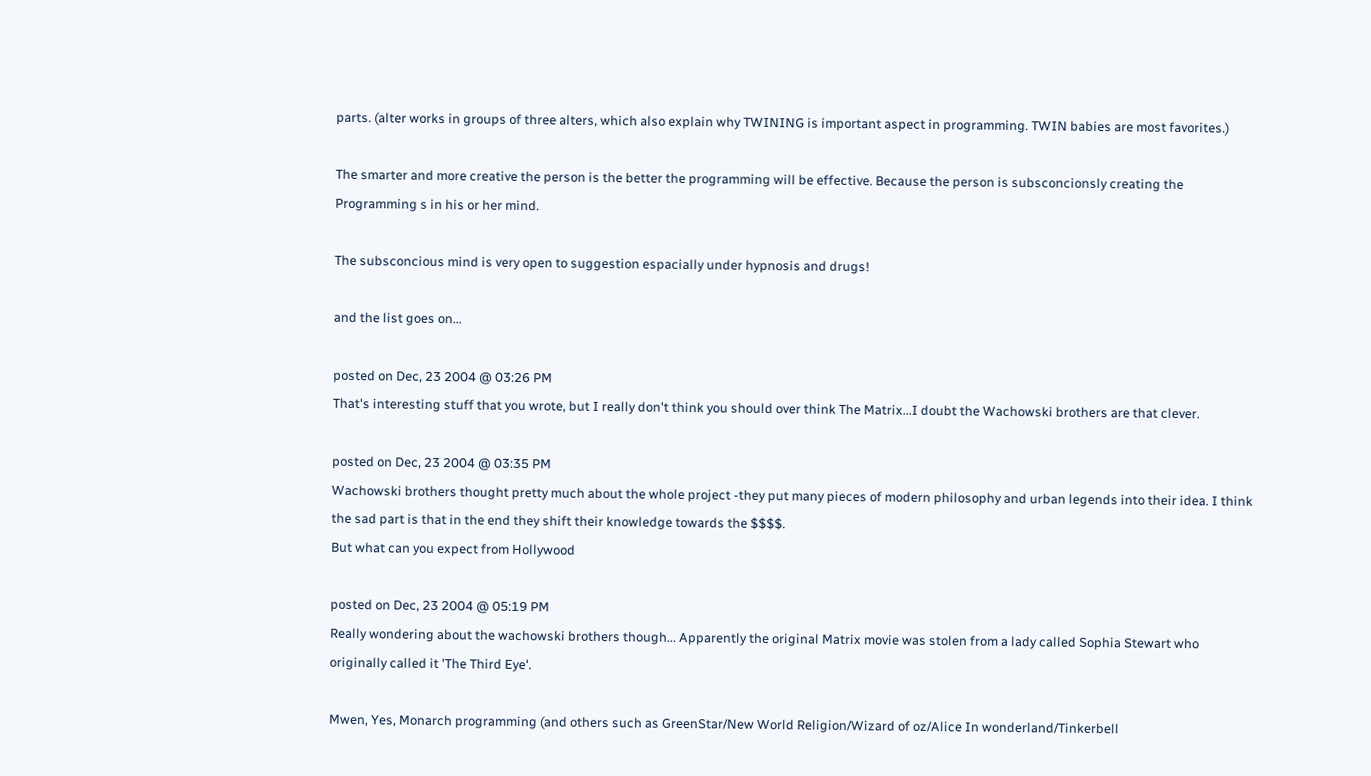parts. (alter works in groups of three alters, which also explain why TWINING is important aspect in programming. TWIN babies are most favorites.)

The smarter and more creative the person is the better the programming will be effective. Because the person is subsconcionsly creating the Programming s in his or her mind.

The subsconcious mind is very open to suggestion espacially under hypnosis and drugs!

and the list goes on...

posted on Dec, 23 2004 @ 03:26 PM
That's interesting stuff that you wrote, but I really don't think you should over think The Matrix...I doubt the Wachowski brothers are that clever.

posted on Dec, 23 2004 @ 03:35 PM
Wachowski brothers thought pretty much about the whole project -they put many pieces of modern philosophy and urban legends into their idea. I think the sad part is that in the end they shift their knowledge towards the $$$$.
But what can you expect from Hollywood

posted on Dec, 23 2004 @ 05:19 PM
Really wondering about the wachowski brothers though... Apparently the original Matrix movie was stolen from a lady called Sophia Stewart who originally called it 'The Third Eye'.

Mwen, Yes, Monarch programming (and others such as GreenStar/New World Religion/Wizard of oz/Alice In wonderland/Tinkerbell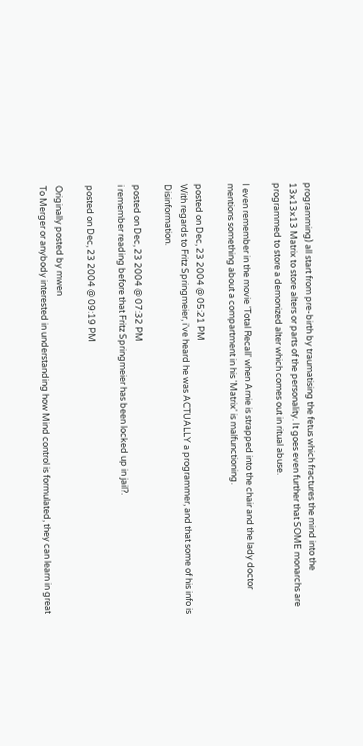programming) all start from pre-birth by traumatising the fetus which fractures the mind into the 13x13x13 Matrix to store alters or parts of the personality. It goes even further that SOME monarchs are programmed to store a demonized alter which comes out in ritual abuse.

I even remember in the movie 'Total Recall' when Arnie is strapped into the chair and the lady doctor mentions something about a compartment in his 'Matrix' is malfunctioning.

posted on Dec, 23 2004 @ 05:21 PM
With regards to Fritz Springmeier, i've heard he was ACTUALLY a programmer, and that some of his info is Disinformation.

posted on Dec, 23 2004 @ 07:32 PM
i remember reading before that Fritz Springmeier has been locked up in jail?.

posted on Dec, 23 2004 @ 09:19 PM

Originally posted by mwen
To Merger or anybody interested in understanding how Mind control is formulated, they can learn in great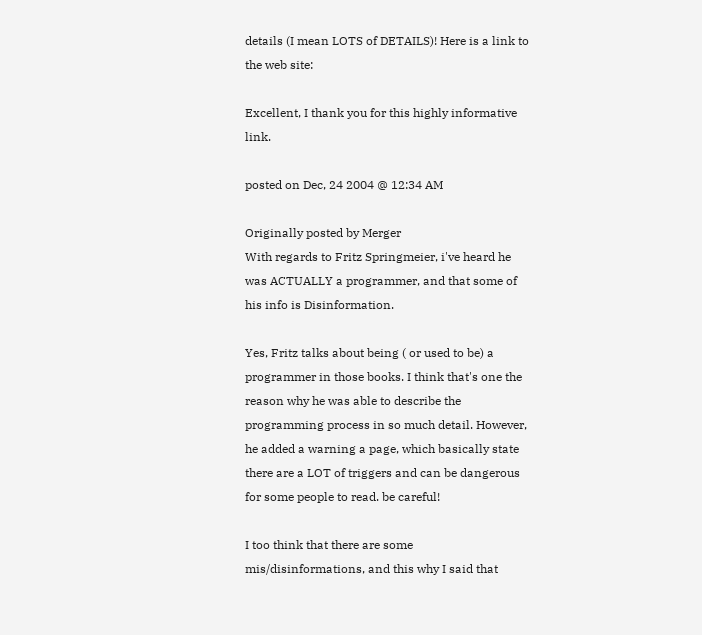details (I mean LOTS of DETAILS)! Here is a link to the web site:

Excellent, I thank you for this highly informative link.

posted on Dec, 24 2004 @ 12:34 AM

Originally posted by Merger
With regards to Fritz Springmeier, i've heard he was ACTUALLY a programmer, and that some of his info is Disinformation.

Yes, Fritz talks about being ( or used to be) a programmer in those books. I think that's one the reason why he was able to describe the programming process in so much detail. However, he added a warning a page, which basically state there are a LOT of triggers and can be dangerous for some people to read. be careful!

I too think that there are some mis/disinformations, and this why I said that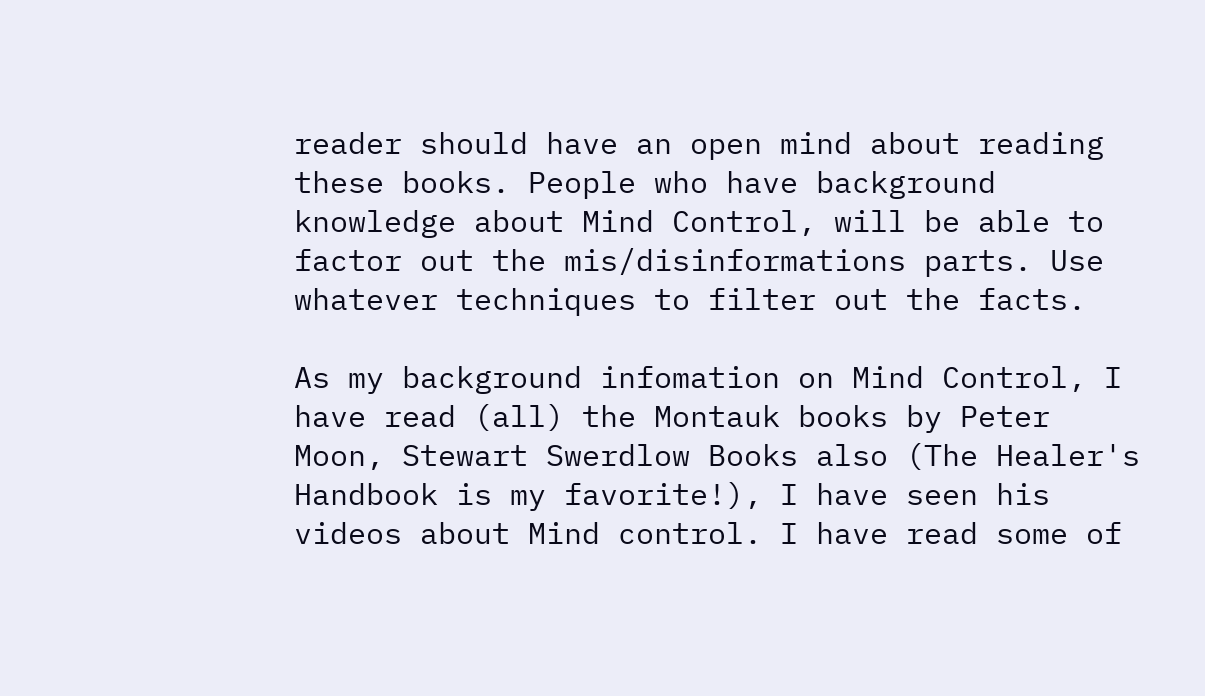reader should have an open mind about reading these books. People who have background knowledge about Mind Control, will be able to factor out the mis/disinformations parts. Use whatever techniques to filter out the facts.

As my background infomation on Mind Control, I have read (all) the Montauk books by Peter Moon, Stewart Swerdlow Books also (The Healer's Handbook is my favorite!), I have seen his videos about Mind control. I have read some of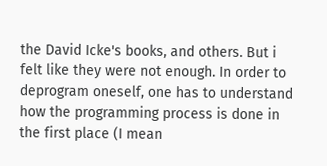the David Icke's books, and others. But i felt like they were not enough. In order to deprogram oneself, one has to understand how the programming process is done in the first place (I mean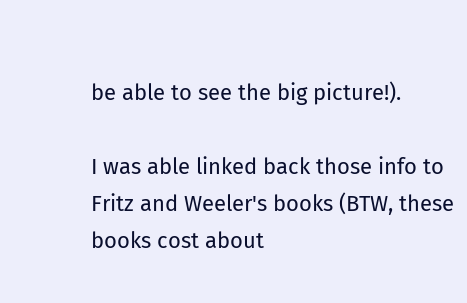be able to see the big picture!).

I was able linked back those info to Fritz and Weeler's books (BTW, these books cost about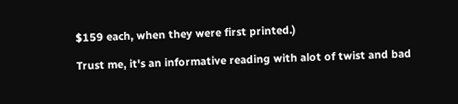$159 each, when they were first printed.)

Trust me, it's an informative reading with alot of twist and bad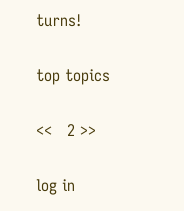turns!

top topics

<<   2 >>

log in